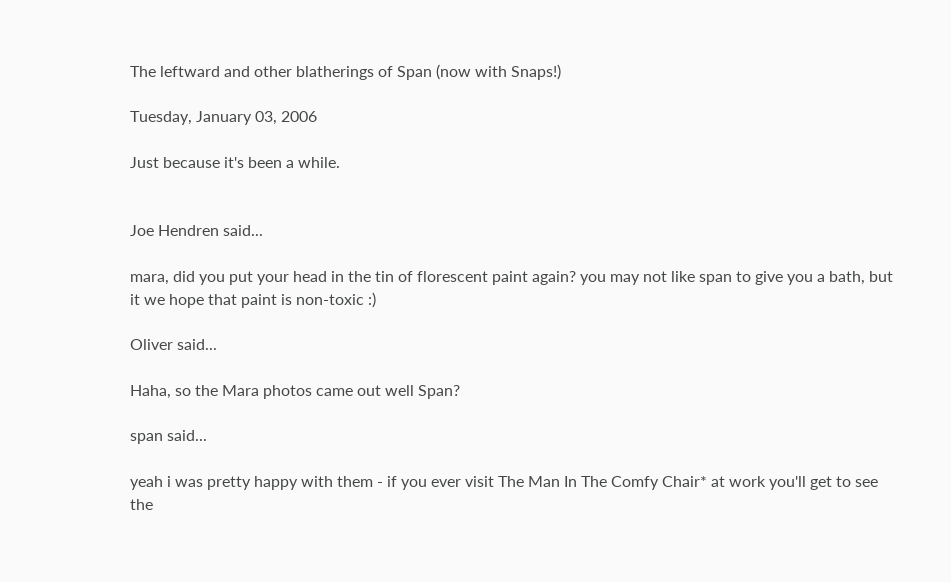The leftward and other blatherings of Span (now with Snaps!)

Tuesday, January 03, 2006

Just because it's been a while.


Joe Hendren said...

mara, did you put your head in the tin of florescent paint again? you may not like span to give you a bath, but it we hope that paint is non-toxic :)

Oliver said...

Haha, so the Mara photos came out well Span?

span said...

yeah i was pretty happy with them - if you ever visit The Man In The Comfy Chair* at work you'll get to see the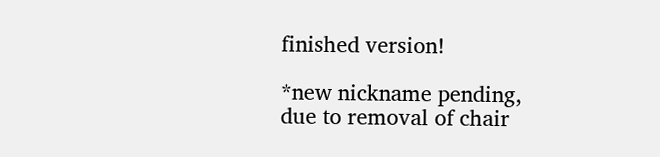finished version!

*new nickname pending, due to removal of chair